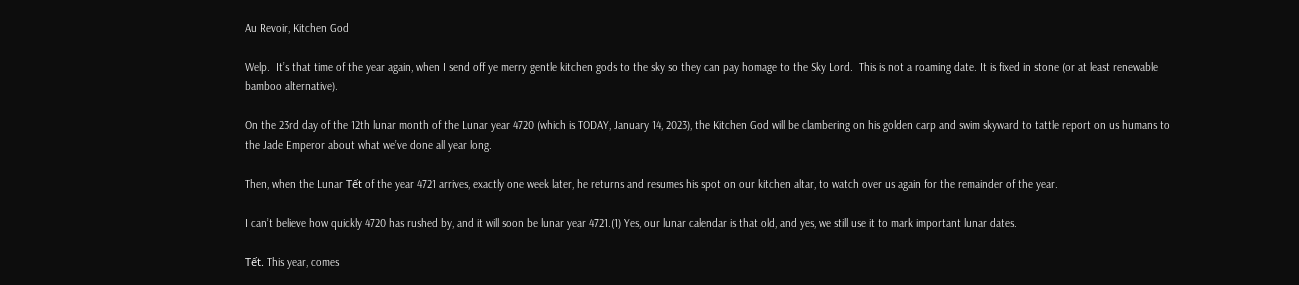Au Revoir, Kitchen God

Welp.  It’s that time of the year again, when I send off ye merry gentle kitchen gods to the sky so they can pay homage to the Sky Lord.  This is not a roaming date. It is fixed in stone (or at least renewable bamboo alternative).

On the 23rd day of the 12th lunar month of the Lunar year 4720 (which is TODAY, January 14, 2023), the Kitchen God will be clambering on his golden carp and swim skyward to tattle report on us humans to the Jade Emperor about what we’ve done all year long.

Then, when the Lunar Tết of the year 4721 arrives, exactly one week later, he returns and resumes his spot on our kitchen altar, to watch over us again for the remainder of the year.

I can’t believe how quickly 4720 has rushed by, and it will soon be lunar year 4721.(1) Yes, our lunar calendar is that old, and yes, we still use it to mark important lunar dates.

Tết. This year, comes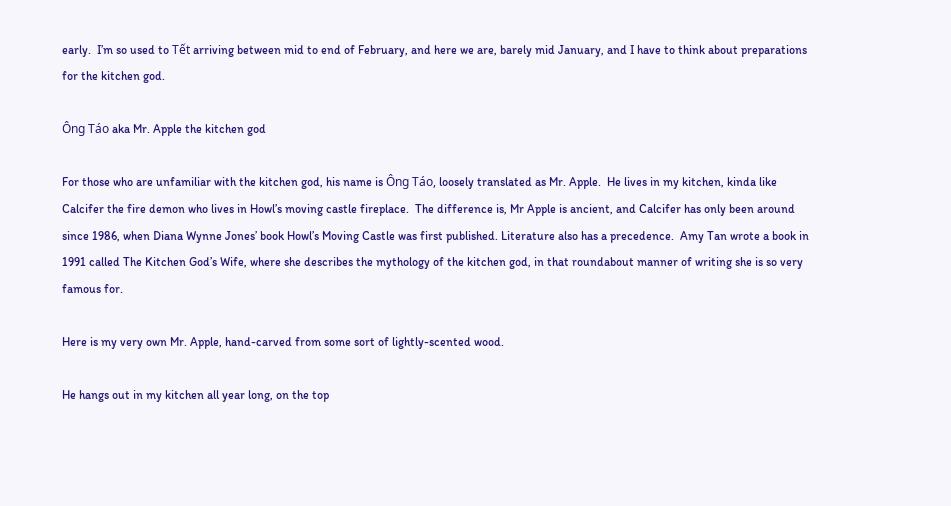early.  I’m so used to Tết arriving between mid to end of February, and here we are, barely mid January, and I have to think about preparations for the kitchen god.

Ông Táo aka Mr. Apple the kitchen god

For those who are unfamiliar with the kitchen god, his name is Ông Táo, loosely translated as Mr. Apple.  He lives in my kitchen, kinda like Calcifer the fire demon who lives in Howl’s moving castle fireplace.  The difference is, Mr Apple is ancient, and Calcifer has only been around since 1986, when Diana Wynne Jones’ book Howl’s Moving Castle was first published. Literature also has a precedence.  Amy Tan wrote a book in 1991 called The Kitchen God’s Wife, where she describes the mythology of the kitchen god, in that roundabout manner of writing she is so very famous for.

Here is my very own Mr. Apple, hand-carved from some sort of lightly-scented wood.

He hangs out in my kitchen all year long, on the top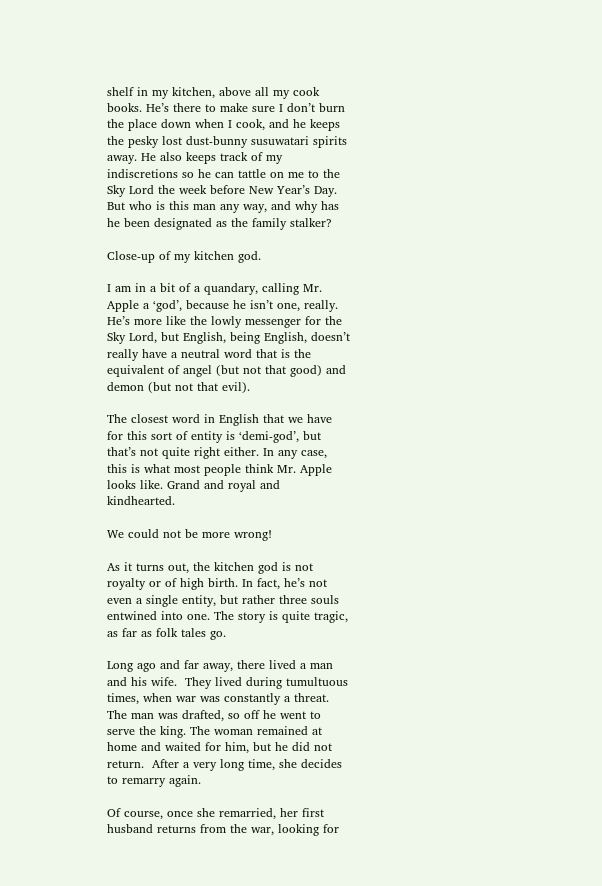shelf in my kitchen, above all my cook books. He’s there to make sure I don’t burn the place down when I cook, and he keeps the pesky lost dust-bunny susuwatari spirits away. He also keeps track of my indiscretions so he can tattle on me to the Sky Lord the week before New Year’s Day.  But who is this man any way, and why has he been designated as the family stalker?

Close-up of my kitchen god.

I am in a bit of a quandary, calling Mr. Apple a ‘god’, because he isn’t one, really.  He’s more like the lowly messenger for the Sky Lord, but English, being English, doesn’t really have a neutral word that is the equivalent of angel (but not that good) and demon (but not that evil).

The closest word in English that we have for this sort of entity is ‘demi-god’, but that’s not quite right either. In any case, this is what most people think Mr. Apple looks like. Grand and royal and kindhearted.

We could not be more wrong!

As it turns out, the kitchen god is not royalty or of high birth. In fact, he’s not even a single entity, but rather three souls entwined into one. The story is quite tragic, as far as folk tales go.

Long ago and far away, there lived a man and his wife.  They lived during tumultuous times, when war was constantly a threat.  The man was drafted, so off he went to serve the king. The woman remained at home and waited for him, but he did not return.  After a very long time, she decides to remarry again.

Of course, once she remarried, her first husband returns from the war, looking for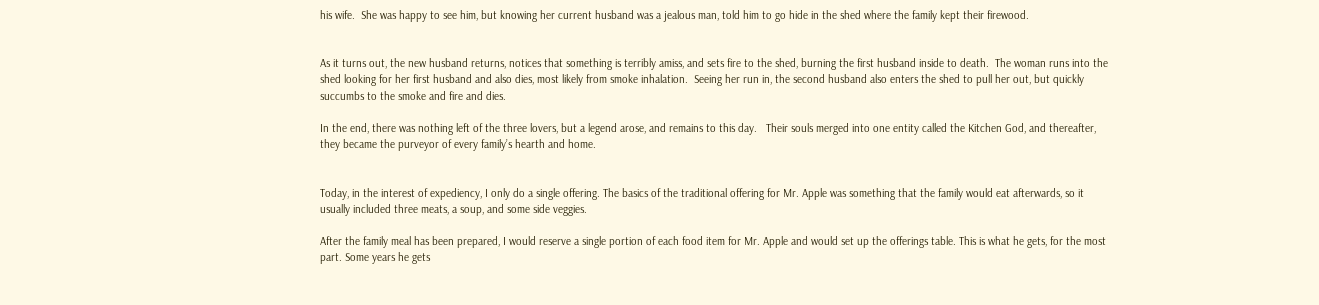his wife.  She was happy to see him, but knowing her current husband was a jealous man, told him to go hide in the shed where the family kept their firewood.


As it turns out, the new husband returns, notices that something is terribly amiss, and sets fire to the shed, burning the first husband inside to death.  The woman runs into the shed looking for her first husband and also dies, most likely from smoke inhalation.  Seeing her run in, the second husband also enters the shed to pull her out, but quickly succumbs to the smoke and fire and dies.

In the end, there was nothing left of the three lovers, but a legend arose, and remains to this day.   Their souls merged into one entity called the Kitchen God, and thereafter, they became the purveyor of every family’s hearth and home.


Today, in the interest of expediency, I only do a single offering. The basics of the traditional offering for Mr. Apple was something that the family would eat afterwards, so it usually included three meats, a soup, and some side veggies.

After the family meal has been prepared, I would reserve a single portion of each food item for Mr. Apple and would set up the offerings table. This is what he gets, for the most part. Some years he gets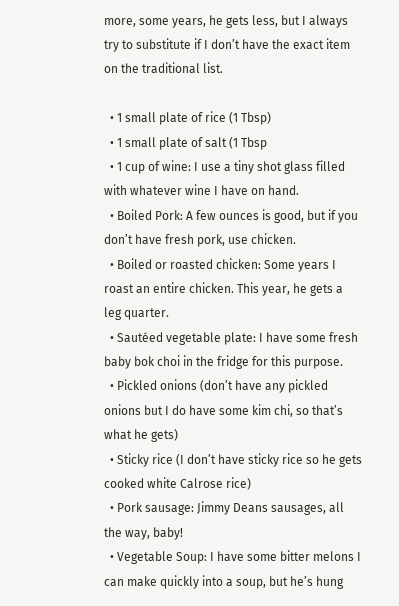more, some years, he gets less, but I always try to substitute if I don’t have the exact item on the traditional list.

  • 1 small plate of rice (1 Tbsp)
  • 1 small plate of salt (1 Tbsp
  • 1 cup of wine: I use a tiny shot glass filled with whatever wine I have on hand.
  • Boiled Pork: A few ounces is good, but if you don’t have fresh pork, use chicken.
  • Boiled or roasted chicken: Some years I roast an entire chicken. This year, he gets a leg quarter.
  • Sautéed vegetable plate: I have some fresh baby bok choi in the fridge for this purpose.
  • Pickled onions (don’t have any pickled onions but I do have some kim chi, so that’s what he gets)
  • Sticky rice (I don’t have sticky rice so he gets cooked white Calrose rice)
  • Pork sausage: Jimmy Deans sausages, all the way, baby!
  • Vegetable Soup: I have some bitter melons I can make quickly into a soup, but he’s hung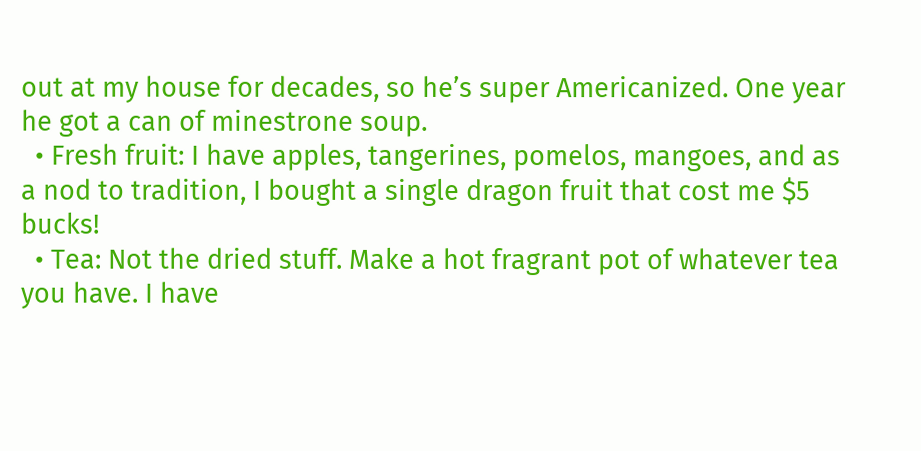out at my house for decades, so he’s super Americanized. One year he got a can of minestrone soup.
  • Fresh fruit: I have apples, tangerines, pomelos, mangoes, and as a nod to tradition, I bought a single dragon fruit that cost me $5 bucks!
  • Tea: Not the dried stuff. Make a hot fragrant pot of whatever tea you have. I have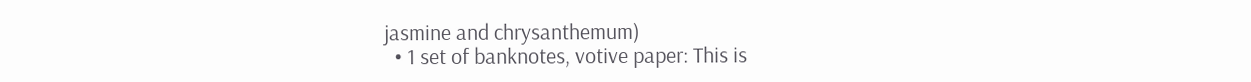jasmine and chrysanthemum)
  • 1 set of banknotes, votive paper: This is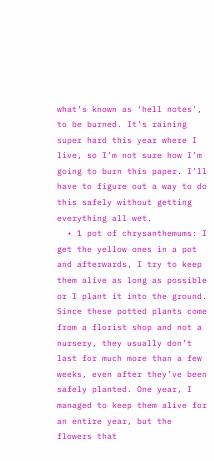what’s known as ‘hell notes’, to be burned. It’s raining super hard this year where I live, so I’m not sure how I’m going to burn this paper. I’ll have to figure out a way to do this safely without getting everything all wet.
  • 1 pot of chrysanthemums: I get the yellow ones in a pot and afterwards, I try to keep them alive as long as possible or I plant it into the ground. Since these potted plants come from a florist shop and not a nursery, they usually don’t last for much more than a few weeks, even after they’ve been safely planted. One year, I managed to keep them alive for an entire year, but the flowers that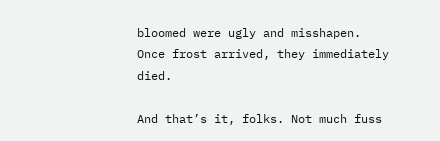bloomed were ugly and misshapen. Once frost arrived, they immediately died.

And that’s it, folks. Not much fuss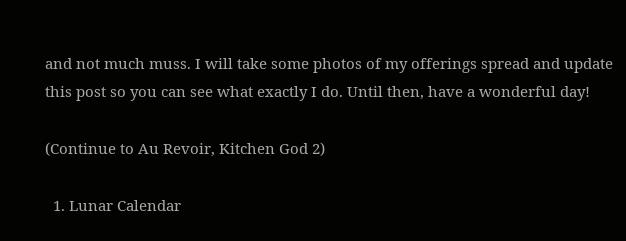and not much muss. I will take some photos of my offerings spread and update this post so you can see what exactly I do. Until then, have a wonderful day!

(Continue to Au Revoir, Kitchen God 2)

  1. Lunar Calendar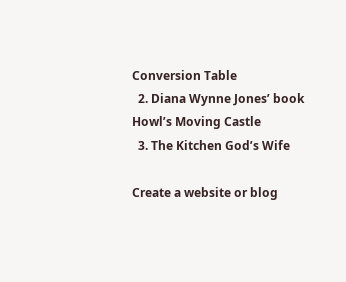Conversion Table
  2. Diana Wynne Jones’ book Howl’s Moving Castle
  3. The Kitchen God’s Wife

Create a website or blog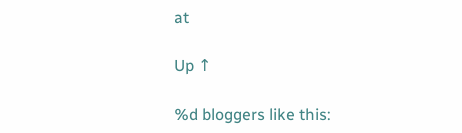at

Up ↑

%d bloggers like this: